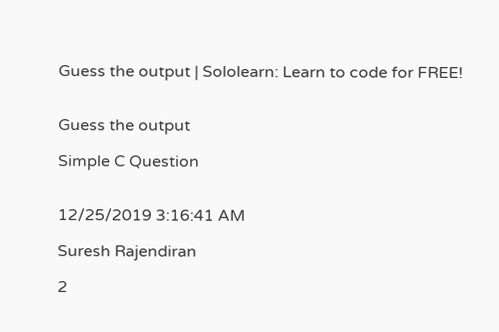Guess the output | Sololearn: Learn to code for FREE!


Guess the output

Simple C Question


12/25/2019 3:16:41 AM

Suresh Rajendiran

2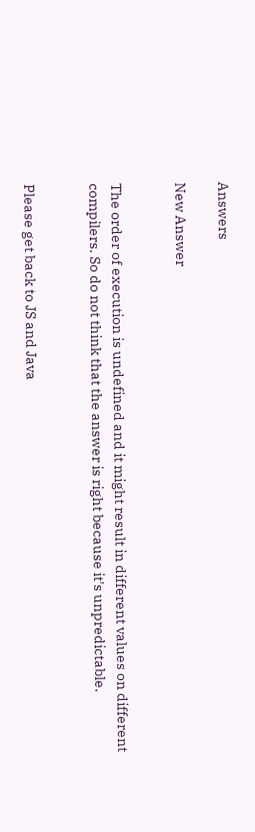Answers

New Answer


The order of execution is undefined and it might result in different values on different compilers. So do not think that the answer is right because it's unpredictable.


Please get back to JS and Java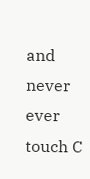and never ever touch C